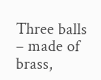Three balls – made of brass,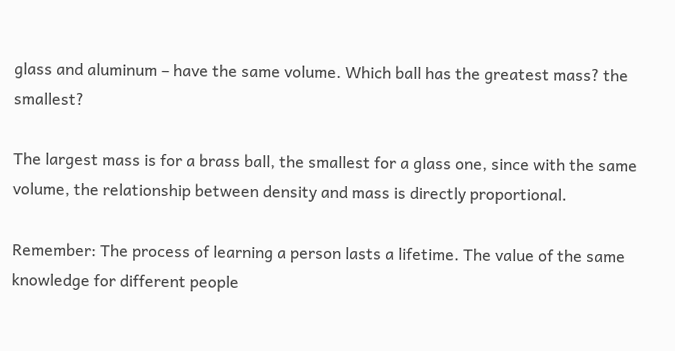glass and aluminum – have the same volume. Which ball has the greatest mass? the smallest?

The largest mass is for a brass ball, the smallest for a glass one, since with the same volume, the relationship between density and mass is directly proportional.

Remember: The process of learning a person lasts a lifetime. The value of the same knowledge for different people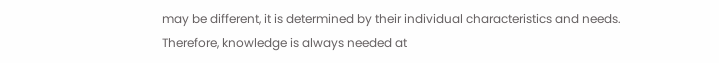may be different, it is determined by their individual characteristics and needs. Therefore, knowledge is always needed at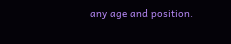any age and position.